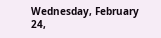Wednesday, February 24,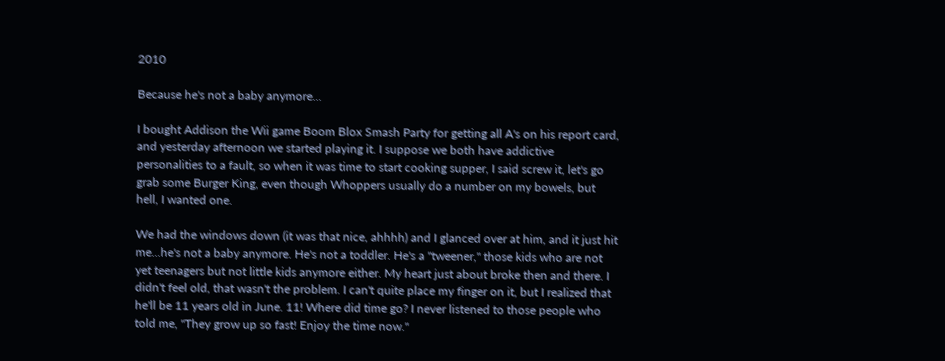2010

Because he's not a baby anymore...

I bought Addison the Wii game Boom Blox Smash Party for getting all A's on his report card, and yesterday afternoon we started playing it. I suppose we both have addictive personalities to a fault, so when it was time to start cooking supper, I said screw it, let's go grab some Burger King, even though Whoppers usually do a number on my bowels, but hell, I wanted one.

We had the windows down (it was that nice, ahhhh) and I glanced over at him, and it just hit me...he's not a baby anymore. He's not a toddler. He's a "tweener," those kids who are not yet teenagers but not little kids anymore either. My heart just about broke then and there. I didn't feel old, that wasn't the problem. I can't quite place my finger on it, but I realized that he'll be 11 years old in June. 11! Where did time go? I never listened to those people who told me, "They grow up so fast! Enjoy the time now."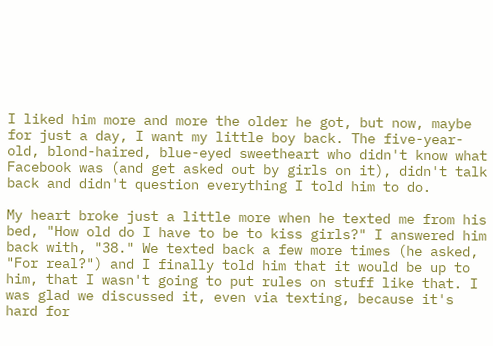I liked him more and more the older he got, but now, maybe for just a day, I want my little boy back. The five-year-old, blond-haired, blue-eyed sweetheart who didn't know what Facebook was (and get asked out by girls on it), didn't talk back and didn't question everything I told him to do.

My heart broke just a little more when he texted me from his bed, "How old do I have to be to kiss girls?" I answered him back with, "38." We texted back a few more times (he asked, "For real?") and I finally told him that it would be up to him, that I wasn't going to put rules on stuff like that. I was glad we discussed it, even via texting, because it's hard for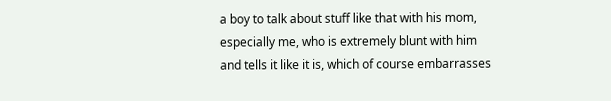a boy to talk about stuff like that with his mom, especially me, who is extremely blunt with him and tells it like it is, which of course embarrasses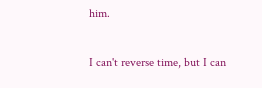him.

I can't reverse time, but I can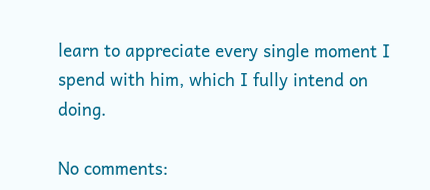learn to appreciate every single moment I spend with him, which I fully intend on doing.

No comments: